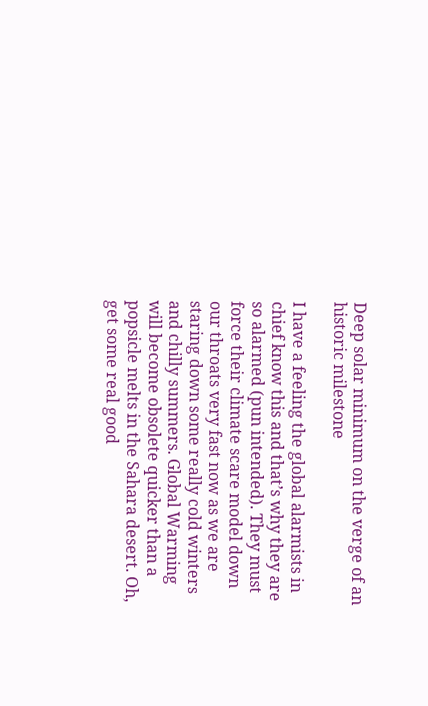Deep solar minimum on the verge of an historic milestone

I have a feeling the global alarmists in chief know this and that’s why they are so alarmed (pun intended). They must force their climate scare model down our throats very fast now as we are staring down some really cold winters and chilly summers. Global Warming will become obsolete quicker than a popsicle melts in the Sahara desert. Oh, get some real good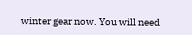winter gear now. You will need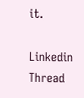it.

Linkedin Thread